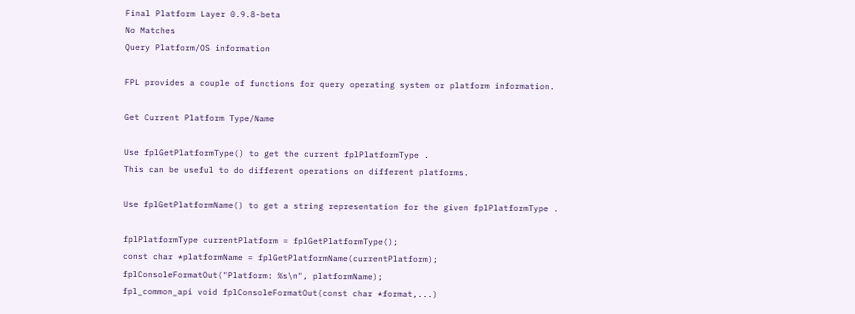Final Platform Layer 0.9.8-beta
No Matches
Query Platform/OS information

FPL provides a couple of functions for query operating system or platform information.

Get Current Platform Type/Name

Use fplGetPlatformType() to get the current fplPlatformType .
This can be useful to do different operations on different platforms.

Use fplGetPlatformName() to get a string representation for the given fplPlatformType .

fplPlatformType currentPlatform = fplGetPlatformType();
const char *platformName = fplGetPlatformName(currentPlatform);
fplConsoleFormatOut("Platform: %s\n", platformName);
fpl_common_api void fplConsoleFormatOut(const char *format,...)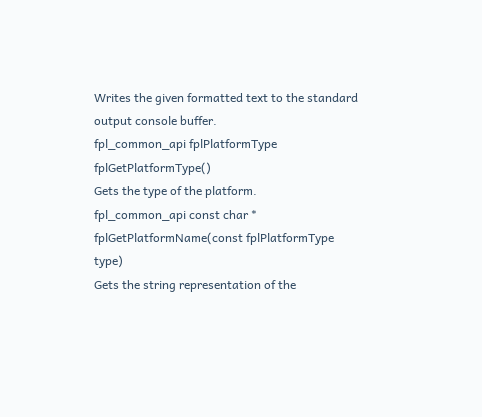Writes the given formatted text to the standard output console buffer.
fpl_common_api fplPlatformType fplGetPlatformType()
Gets the type of the platform.
fpl_common_api const char * fplGetPlatformName(const fplPlatformType type)
Gets the string representation of the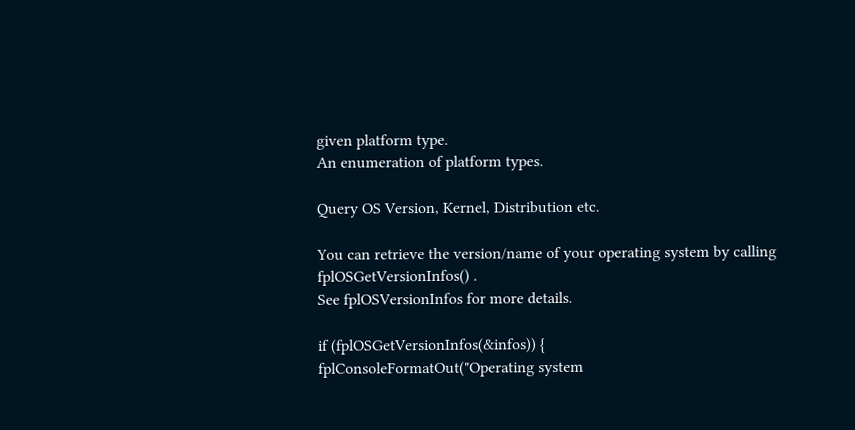given platform type.
An enumeration of platform types.

Query OS Version, Kernel, Distribution etc.

You can retrieve the version/name of your operating system by calling fplOSGetVersionInfos() .
See fplOSVersionInfos for more details.

if (fplOSGetVersionInfos(&infos)) {
fplConsoleFormatOut("Operating system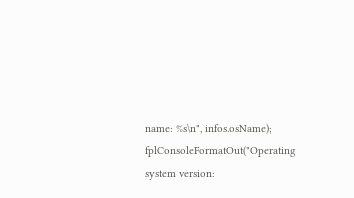name: %s\n", infos.osName);
fplConsoleFormatOut("Operating system version: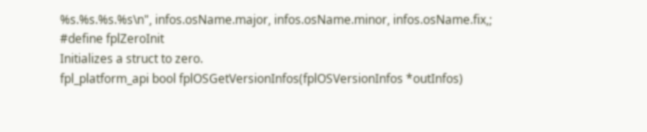%s.%s.%s.%s\n", infos.osName.major, infos.osName.minor, infos.osName.fix,;
#define fplZeroInit
Initializes a struct to zero.
fpl_platform_api bool fplOSGetVersionInfos(fplOSVersionInfos *outInfos)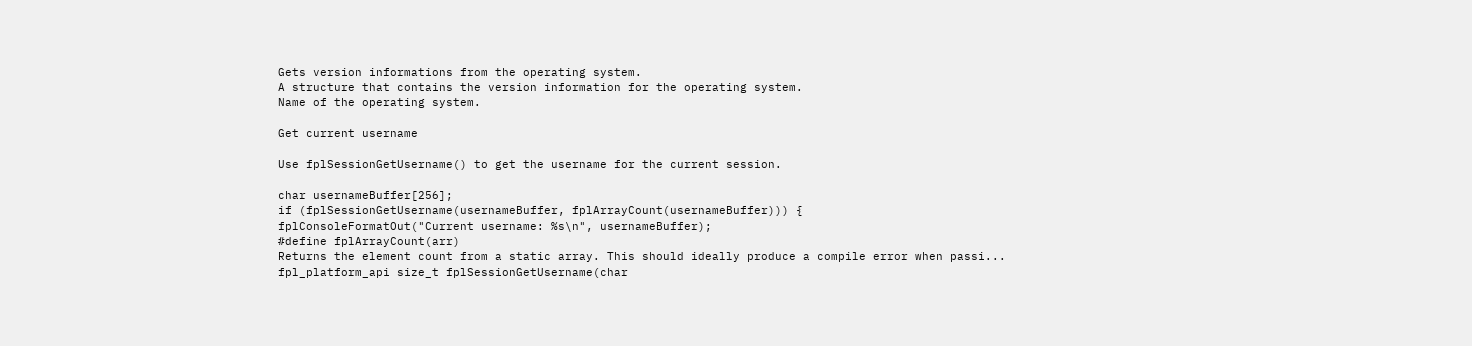Gets version informations from the operating system.
A structure that contains the version information for the operating system.
Name of the operating system.

Get current username

Use fplSessionGetUsername() to get the username for the current session.

char usernameBuffer[256];
if (fplSessionGetUsername(usernameBuffer, fplArrayCount(usernameBuffer))) {
fplConsoleFormatOut("Current username: %s\n", usernameBuffer);
#define fplArrayCount(arr)
Returns the element count from a static array. This should ideally produce a compile error when passi...
fpl_platform_api size_t fplSessionGetUsername(char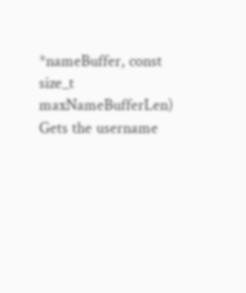*nameBuffer, const size_t maxNameBufferLen)
Gets the username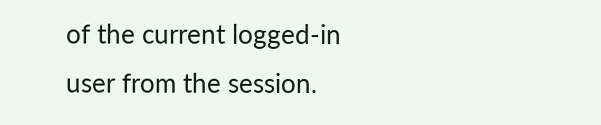of the current logged-in user from the session.